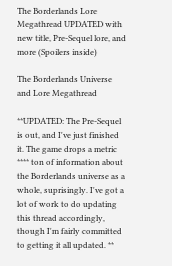The Borderlands Lore Megathread UPDATED with new title, Pre-Sequel lore, and more (Spoilers inside)

The Borderlands Universe and Lore Megathread

**UPDATED: The Pre-Sequel is out, and I've just finished it. The game drops a metric **** ton of information about the Borderlands universe as a whole, suprisingly. I've got a lot of work to do updating this thread accordingly, though I'm fairly committed to getting it all updated. **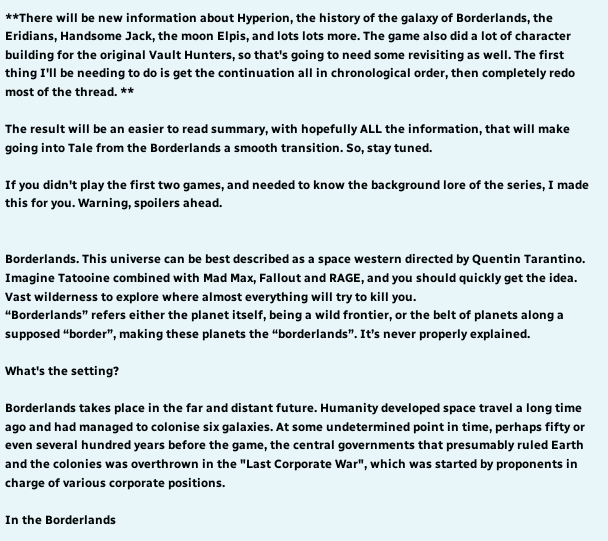**There will be new information about Hyperion, the history of the galaxy of Borderlands, the Eridians, Handsome Jack, the moon Elpis, and lots lots more. The game also did a lot of character building for the original Vault Hunters, so that's going to need some revisiting as well. The first thing I'll be needing to do is get the continuation all in chronological order, then completely redo most of the thread. **

The result will be an easier to read summary, with hopefully ALL the information, that will make going into Tale from the Borderlands a smooth transition. So, stay tuned.

If you didn't play the first two games, and needed to know the background lore of the series, I made this for you. Warning, spoilers ahead.


Borderlands. This universe can be best described as a space western directed by Quentin Tarantino. Imagine Tatooine combined with Mad Max, Fallout and RAGE, and you should quickly get the idea. Vast wilderness to explore where almost everything will try to kill you.
“Borderlands” refers either the planet itself, being a wild frontier, or the belt of planets along a supposed “border”, making these planets the “borderlands”. It’s never properly explained.

What's the setting?

Borderlands takes place in the far and distant future. Humanity developed space travel a long time ago and had managed to colonise six galaxies. At some undetermined point in time, perhaps fifty or even several hundred years before the game, the central governments that presumably ruled Earth and the colonies was overthrown in the "Last Corporate War", which was started by proponents in charge of various corporate positions.

In the Borderlands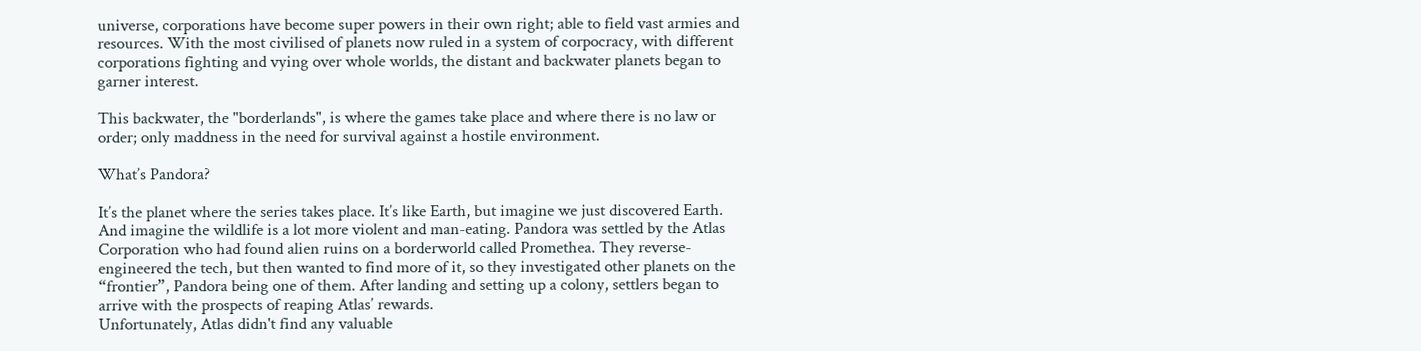universe, corporations have become super powers in their own right; able to field vast armies and resources. With the most civilised of planets now ruled in a system of corpocracy, with different corporations fighting and vying over whole worlds, the distant and backwater planets began to garner interest.

This backwater, the "borderlands", is where the games take place and where there is no law or order; only maddness in the need for survival against a hostile environment.

What’s Pandora?

It’s the planet where the series takes place. It’s like Earth, but imagine we just discovered Earth. And imagine the wildlife is a lot more violent and man-eating. Pandora was settled by the Atlas Corporation who had found alien ruins on a borderworld called Promethea. They reverse-engineered the tech, but then wanted to find more of it, so they investigated other planets on the “frontier”, Pandora being one of them. After landing and setting up a colony, settlers began to arrive with the prospects of reaping Atlas’ rewards.
Unfortunately, Atlas didn't find any valuable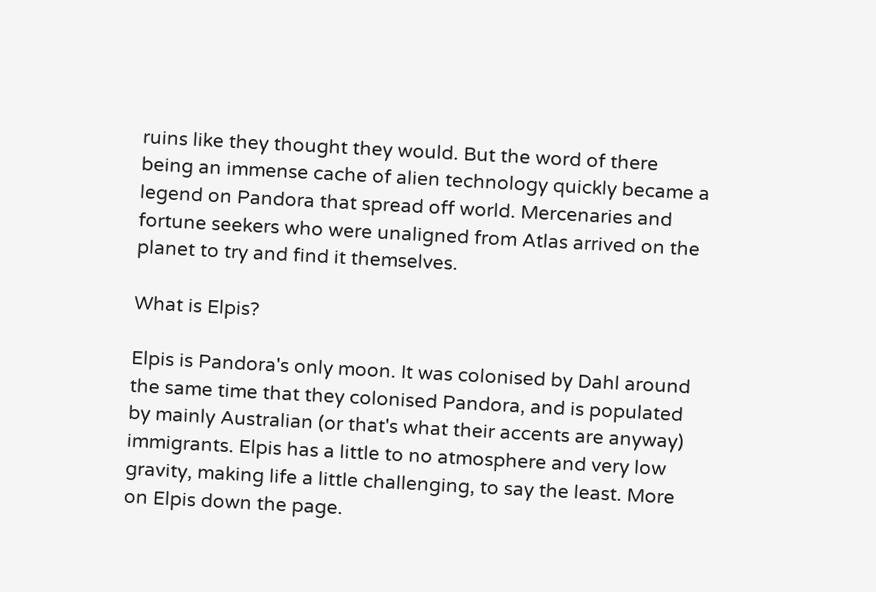ruins like they thought they would. But the word of there being an immense cache of alien technology quickly became a legend on Pandora that spread off world. Mercenaries and fortune seekers who were unaligned from Atlas arrived on the planet to try and find it themselves.

What is Elpis?

Elpis is Pandora's only moon. It was colonised by Dahl around the same time that they colonised Pandora, and is populated by mainly Australian (or that's what their accents are anyway) immigrants. Elpis has a little to no atmosphere and very low gravity, making life a little challenging, to say the least. More on Elpis down the page.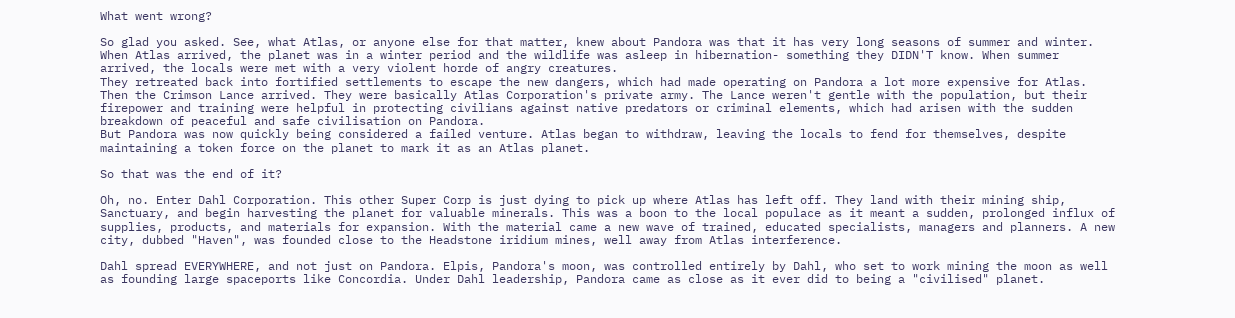What went wrong?

So glad you asked. See, what Atlas, or anyone else for that matter, knew about Pandora was that it has very long seasons of summer and winter. When Atlas arrived, the planet was in a winter period and the wildlife was asleep in hibernation- something they DIDN'T know. When summer arrived, the locals were met with a very violent horde of angry creatures.
They retreated back into fortified settlements to escape the new dangers, which had made operating on Pandora a lot more expensive for Atlas.
Then the Crimson Lance arrived. They were basically Atlas Corporation's private army. The Lance weren't gentle with the population, but their firepower and training were helpful in protecting civilians against native predators or criminal elements, which had arisen with the sudden breakdown of peaceful and safe civilisation on Pandora.
But Pandora was now quickly being considered a failed venture. Atlas began to withdraw, leaving the locals to fend for themselves, despite maintaining a token force on the planet to mark it as an Atlas planet.

So that was the end of it?

Oh, no. Enter Dahl Corporation. This other Super Corp is just dying to pick up where Atlas has left off. They land with their mining ship, Sanctuary, and begin harvesting the planet for valuable minerals. This was a boon to the local populace as it meant a sudden, prolonged influx of supplies, products, and materials for expansion. With the material came a new wave of trained, educated specialists, managers and planners. A new city, dubbed "Haven", was founded close to the Headstone iridium mines, well away from Atlas interference.

Dahl spread EVERYWHERE, and not just on Pandora. Elpis, Pandora's moon, was controlled entirely by Dahl, who set to work mining the moon as well as founding large spaceports like Concordia. Under Dahl leadership, Pandora came as close as it ever did to being a "civilised" planet.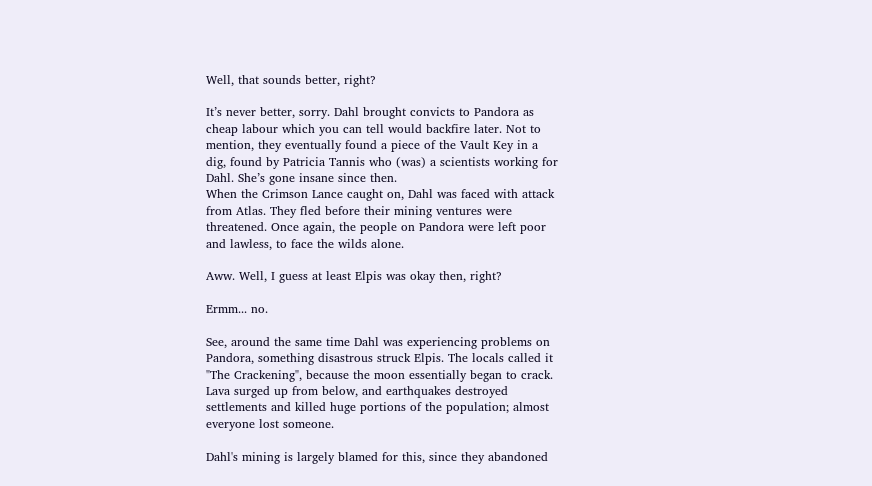Well, that sounds better, right?

It’s never better, sorry. Dahl brought convicts to Pandora as cheap labour which you can tell would backfire later. Not to mention, they eventually found a piece of the Vault Key in a dig, found by Patricia Tannis who (was) a scientists working for Dahl. She’s gone insane since then.
When the Crimson Lance caught on, Dahl was faced with attack from Atlas. They fled before their mining ventures were threatened. Once again, the people on Pandora were left poor and lawless, to face the wilds alone.

Aww. Well, I guess at least Elpis was okay then, right?

Ermm... no.

See, around the same time Dahl was experiencing problems on Pandora, something disastrous struck Elpis. The locals called it "The Crackening", because the moon essentially began to crack. Lava surged up from below, and earthquakes destroyed settlements and killed huge portions of the population; almost everyone lost someone.

Dahl's mining is largely blamed for this, since they abandoned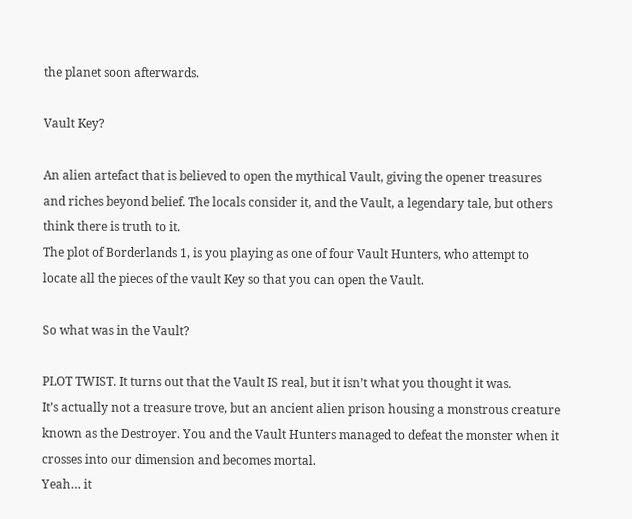the planet soon afterwards.

Vault Key?

An alien artefact that is believed to open the mythical Vault, giving the opener treasures and riches beyond belief. The locals consider it, and the Vault, a legendary tale, but others think there is truth to it.
The plot of Borderlands 1, is you playing as one of four Vault Hunters, who attempt to locate all the pieces of the vault Key so that you can open the Vault.

So what was in the Vault?

PLOT TWIST. It turns out that the Vault IS real, but it isn’t what you thought it was.
It’s actually not a treasure trove, but an ancient alien prison housing a monstrous creature known as the Destroyer. You and the Vault Hunters managed to defeat the monster when it crosses into our dimension and becomes mortal.
Yeah… it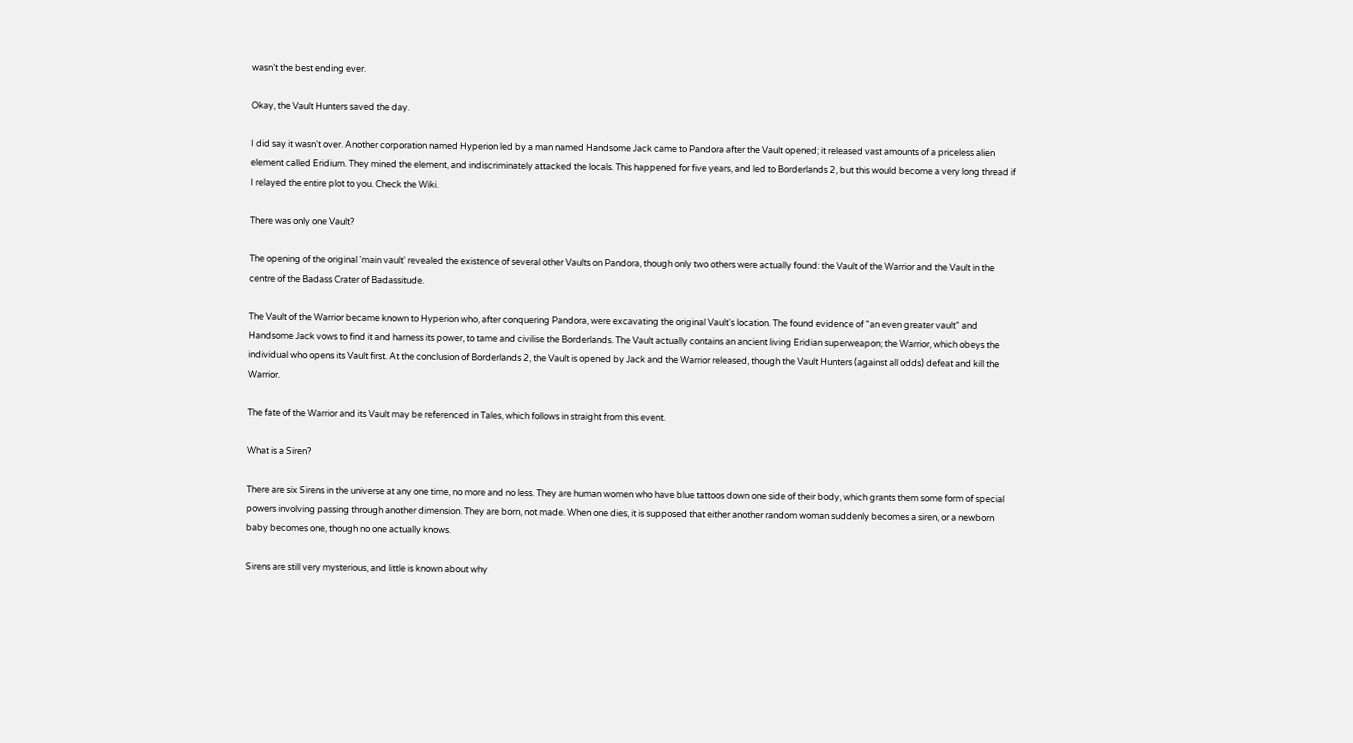wasn’t the best ending ever.

Okay, the Vault Hunters saved the day.

I did say it wasn't over. Another corporation named Hyperion led by a man named Handsome Jack came to Pandora after the Vault opened; it released vast amounts of a priceless alien element called Eridium. They mined the element, and indiscriminately attacked the locals. This happened for five years, and led to Borderlands 2, but this would become a very long thread if I relayed the entire plot to you. Check the Wiki.

There was only one Vault?

The opening of the original 'main vault' revealed the existence of several other Vaults on Pandora, though only two others were actually found: the Vault of the Warrior and the Vault in the centre of the Badass Crater of Badassitude.

The Vault of the Warrior became known to Hyperion who, after conquering Pandora, were excavating the original Vault's location. The found evidence of "an even greater vault" and Handsome Jack vows to find it and harness its power, to tame and civilise the Borderlands. The Vault actually contains an ancient living Eridian superweapon; the Warrior, which obeys the individual who opens its Vault first. At the conclusion of Borderlands 2, the Vault is opened by Jack and the Warrior released, though the Vault Hunters (against all odds) defeat and kill the Warrior.

The fate of the Warrior and its Vault may be referenced in Tales, which follows in straight from this event.

What is a Siren?

There are six Sirens in the universe at any one time, no more and no less. They are human women who have blue tattoos down one side of their body, which grants them some form of special powers involving passing through another dimension. They are born, not made. When one dies, it is supposed that either another random woman suddenly becomes a siren, or a newborn baby becomes one, though no one actually knows.

Sirens are still very mysterious, and little is known about why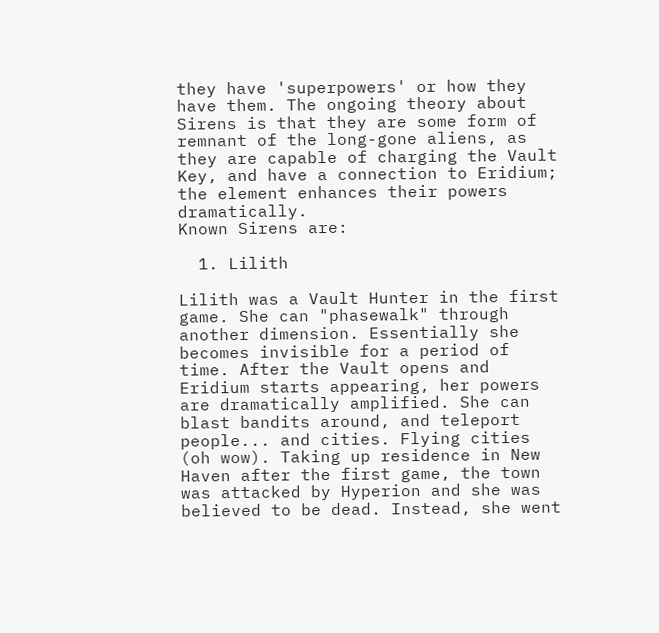they have 'superpowers' or how they have them. The ongoing theory about Sirens is that they are some form of remnant of the long-gone aliens, as they are capable of charging the Vault Key, and have a connection to Eridium; the element enhances their powers dramatically.
Known Sirens are:

  1. Lilith

Lilith was a Vault Hunter in the first game. She can "phasewalk" through another dimension. Essentially she becomes invisible for a period of time. After the Vault opens and Eridium starts appearing, her powers are dramatically amplified. She can blast bandits around, and teleport people... and cities. Flying cities (oh wow). Taking up residence in New Haven after the first game, the town was attacked by Hyperion and she was believed to be dead. Instead, she went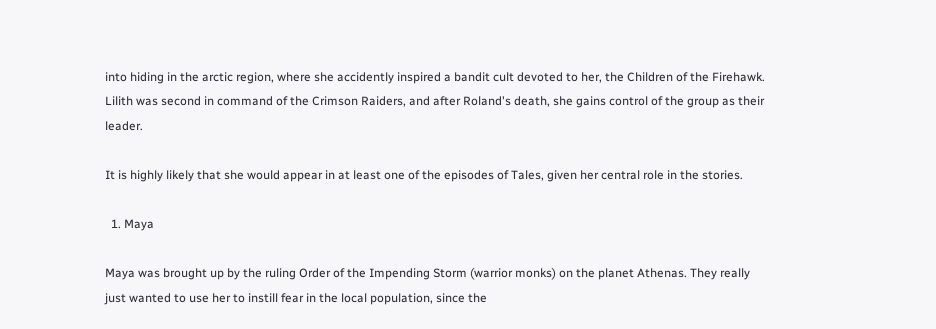into hiding in the arctic region, where she accidently inspired a bandit cult devoted to her, the Children of the Firehawk. Lilith was second in command of the Crimson Raiders, and after Roland's death, she gains control of the group as their leader.

It is highly likely that she would appear in at least one of the episodes of Tales, given her central role in the stories.

  1. Maya

Maya was brought up by the ruling Order of the Impending Storm (warrior monks) on the planet Athenas. They really just wanted to use her to instill fear in the local population, since the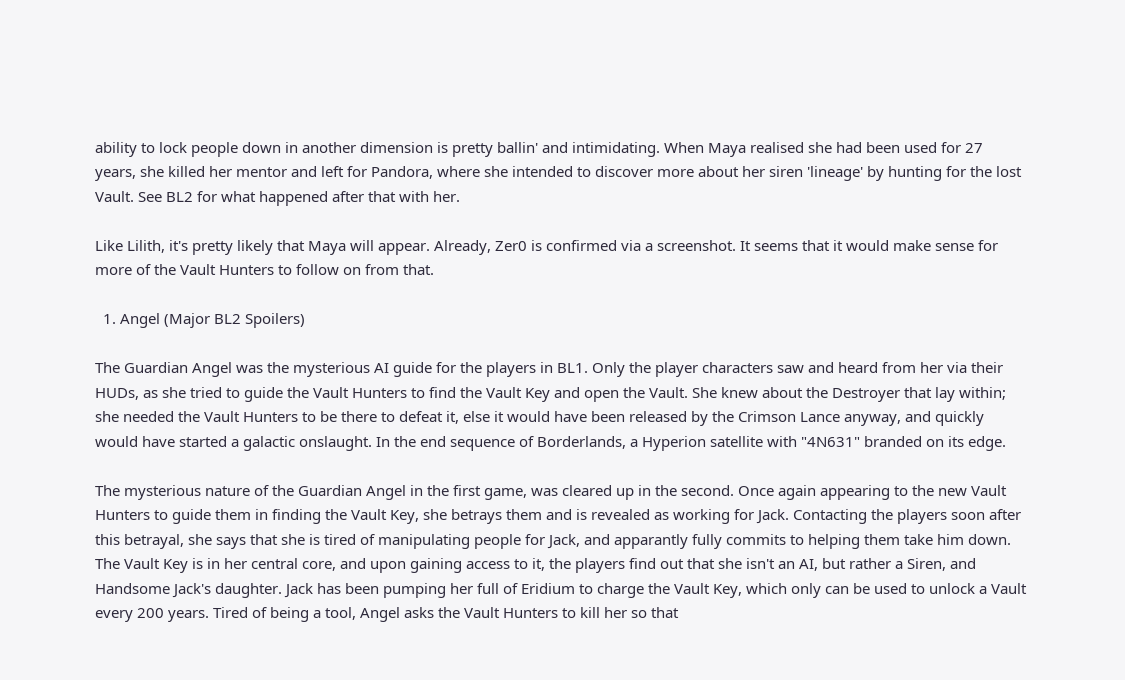ability to lock people down in another dimension is pretty ballin' and intimidating. When Maya realised she had been used for 27 years, she killed her mentor and left for Pandora, where she intended to discover more about her siren 'lineage' by hunting for the lost Vault. See BL2 for what happened after that with her.

Like Lilith, it's pretty likely that Maya will appear. Already, Zer0 is confirmed via a screenshot. It seems that it would make sense for more of the Vault Hunters to follow on from that.

  1. Angel (Major BL2 Spoilers)

The Guardian Angel was the mysterious AI guide for the players in BL1. Only the player characters saw and heard from her via their HUDs, as she tried to guide the Vault Hunters to find the Vault Key and open the Vault. She knew about the Destroyer that lay within; she needed the Vault Hunters to be there to defeat it, else it would have been released by the Crimson Lance anyway, and quickly would have started a galactic onslaught. In the end sequence of Borderlands, a Hyperion satellite with "4N631" branded on its edge.

The mysterious nature of the Guardian Angel in the first game, was cleared up in the second. Once again appearing to the new Vault Hunters to guide them in finding the Vault Key, she betrays them and is revealed as working for Jack. Contacting the players soon after this betrayal, she says that she is tired of manipulating people for Jack, and apparantly fully commits to helping them take him down. The Vault Key is in her central core, and upon gaining access to it, the players find out that she isn't an AI, but rather a Siren, and Handsome Jack's daughter. Jack has been pumping her full of Eridium to charge the Vault Key, which only can be used to unlock a Vault every 200 years. Tired of being a tool, Angel asks the Vault Hunters to kill her so that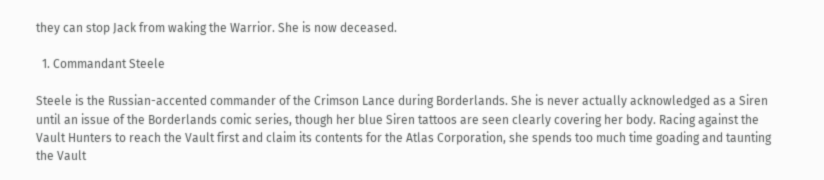they can stop Jack from waking the Warrior. She is now deceased.

  1. Commandant Steele

Steele is the Russian-accented commander of the Crimson Lance during Borderlands. She is never actually acknowledged as a Siren until an issue of the Borderlands comic series, though her blue Siren tattoos are seen clearly covering her body. Racing against the Vault Hunters to reach the Vault first and claim its contents for the Atlas Corporation, she spends too much time goading and taunting the Vault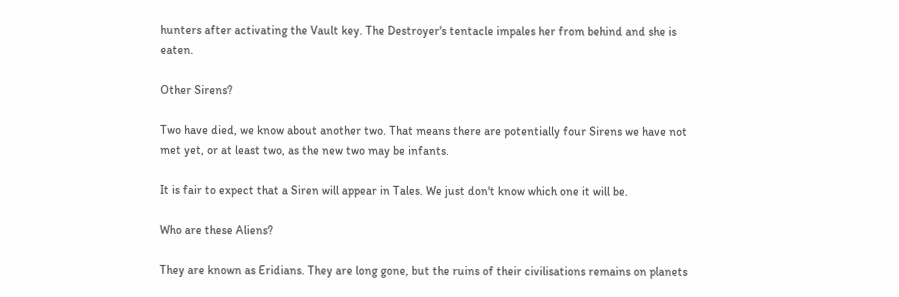hunters after activating the Vault key. The Destroyer's tentacle impales her from behind and she is eaten.

Other Sirens?

Two have died, we know about another two. That means there are potentially four Sirens we have not met yet, or at least two, as the new two may be infants.

It is fair to expect that a Siren will appear in Tales. We just don't know which one it will be.

Who are these Aliens?

They are known as Eridians. They are long gone, but the ruins of their civilisations remains on planets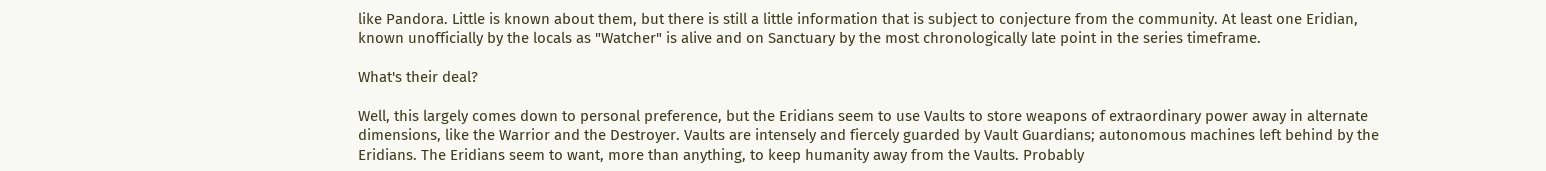like Pandora. Little is known about them, but there is still a little information that is subject to conjecture from the community. At least one Eridian, known unofficially by the locals as "Watcher" is alive and on Sanctuary by the most chronologically late point in the series timeframe.

What's their deal?

Well, this largely comes down to personal preference, but the Eridians seem to use Vaults to store weapons of extraordinary power away in alternate dimensions, like the Warrior and the Destroyer. Vaults are intensely and fiercely guarded by Vault Guardians; autonomous machines left behind by the Eridians. The Eridians seem to want, more than anything, to keep humanity away from the Vaults. Probably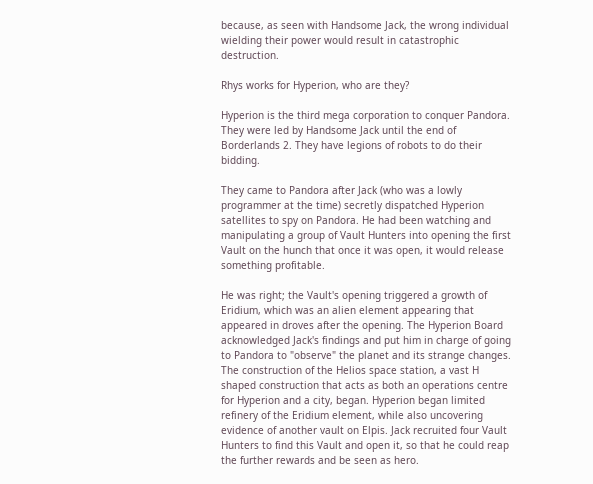because, as seen with Handsome Jack, the wrong individual wielding their power would result in catastrophic destruction.

Rhys works for Hyperion, who are they?

Hyperion is the third mega corporation to conquer Pandora. They were led by Handsome Jack until the end of Borderlands 2. They have legions of robots to do their bidding.

They came to Pandora after Jack (who was a lowly programmer at the time) secretly dispatched Hyperion satellites to spy on Pandora. He had been watching and manipulating a group of Vault Hunters into opening the first Vault on the hunch that once it was open, it would release something profitable.

He was right; the Vault's opening triggered a growth of Eridium, which was an alien element appearing that appeared in droves after the opening. The Hyperion Board acknowledged Jack's findings and put him in charge of going to Pandora to "observe" the planet and its strange changes. The construction of the Helios space station, a vast H shaped construction that acts as both an operations centre for Hyperion and a city, began. Hyperion began limited refinery of the Eridium element, while also uncovering evidence of another vault on Elpis. Jack recruited four Vault Hunters to find this Vault and open it, so that he could reap the further rewards and be seen as hero.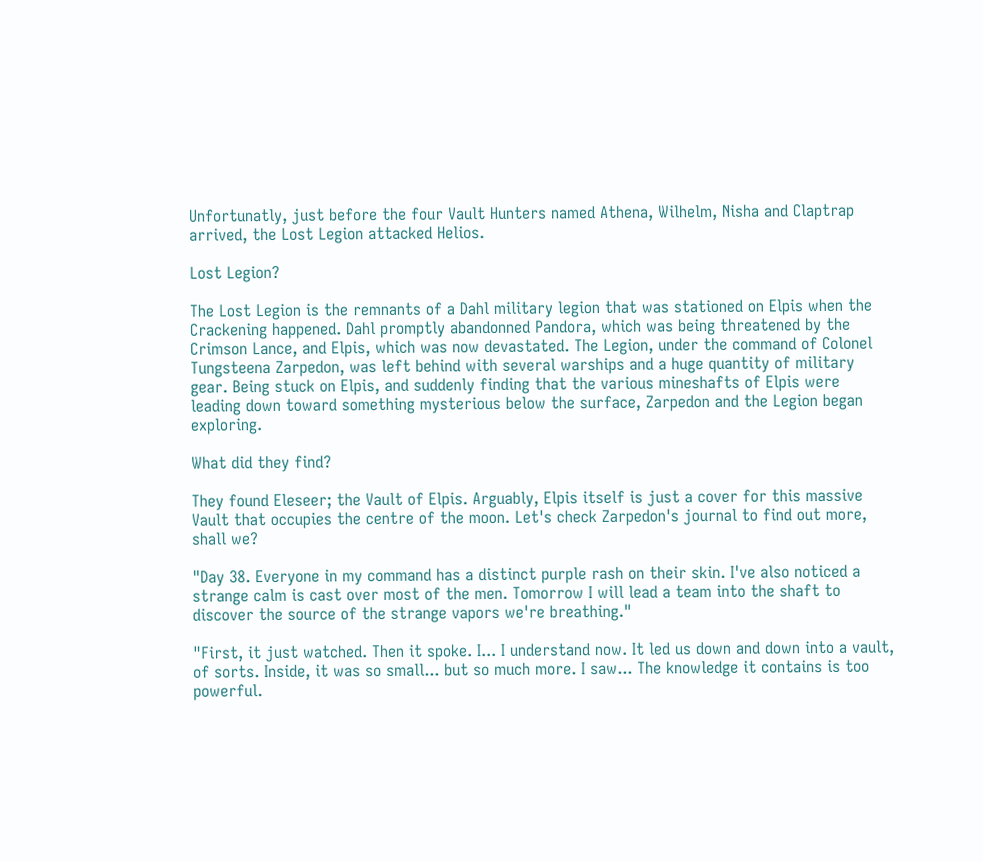Unfortunatly, just before the four Vault Hunters named Athena, Wilhelm, Nisha and Claptrap arrived, the Lost Legion attacked Helios.

Lost Legion?

The Lost Legion is the remnants of a Dahl military legion that was stationed on Elpis when the Crackening happened. Dahl promptly abandonned Pandora, which was being threatened by the Crimson Lance, and Elpis, which was now devastated. The Legion, under the command of Colonel Tungsteena Zarpedon, was left behind with several warships and a huge quantity of military gear. Being stuck on Elpis, and suddenly finding that the various mineshafts of Elpis were leading down toward something mysterious below the surface, Zarpedon and the Legion began exploring.

What did they find?

They found Eleseer; the Vault of Elpis. Arguably, Elpis itself is just a cover for this massive Vault that occupies the centre of the moon. Let's check Zarpedon's journal to find out more, shall we?

"Day 38. Everyone in my command has a distinct purple rash on their skin. I've also noticed a strange calm is cast over most of the men. Tomorrow I will lead a team into the shaft to discover the source of the strange vapors we're breathing."

"First, it just watched. Then it spoke. I... I understand now. It led us down and down into a vault, of sorts. Inside, it was so small... but so much more. I saw... The knowledge it contains is too powerful.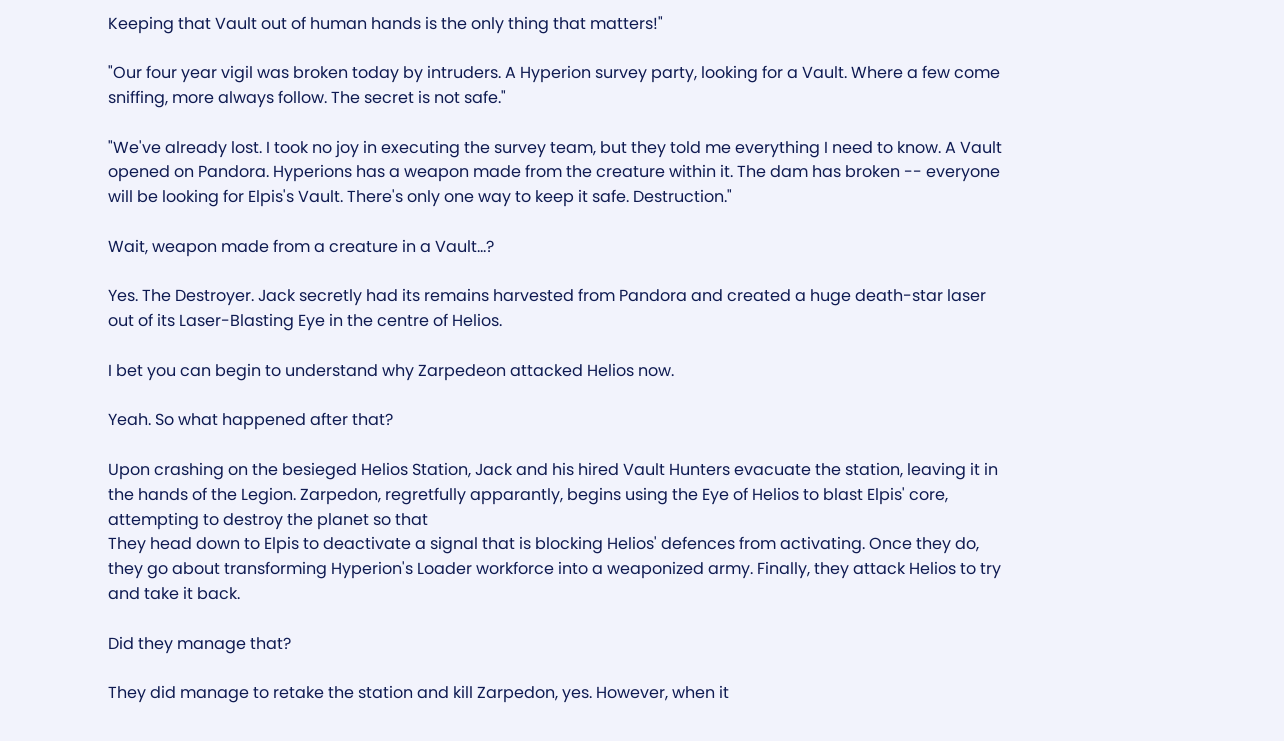Keeping that Vault out of human hands is the only thing that matters!"

"Our four year vigil was broken today by intruders. A Hyperion survey party, looking for a Vault. Where a few come sniffing, more always follow. The secret is not safe."

"We've already lost. I took no joy in executing the survey team, but they told me everything I need to know. A Vault opened on Pandora. Hyperions has a weapon made from the creature within it. The dam has broken -- everyone will be looking for Elpis's Vault. There's only one way to keep it safe. Destruction."

Wait, weapon made from a creature in a Vault...?

Yes. The Destroyer. Jack secretly had its remains harvested from Pandora and created a huge death-star laser out of its Laser-Blasting Eye in the centre of Helios.

I bet you can begin to understand why Zarpedeon attacked Helios now.

Yeah. So what happened after that?

Upon crashing on the besieged Helios Station, Jack and his hired Vault Hunters evacuate the station, leaving it in the hands of the Legion. Zarpedon, regretfully apparantly, begins using the Eye of Helios to blast Elpis' core, attempting to destroy the planet so that
They head down to Elpis to deactivate a signal that is blocking Helios' defences from activating. Once they do, they go about transforming Hyperion's Loader workforce into a weaponized army. Finally, they attack Helios to try and take it back.

Did they manage that?

They did manage to retake the station and kill Zarpedon, yes. However, when it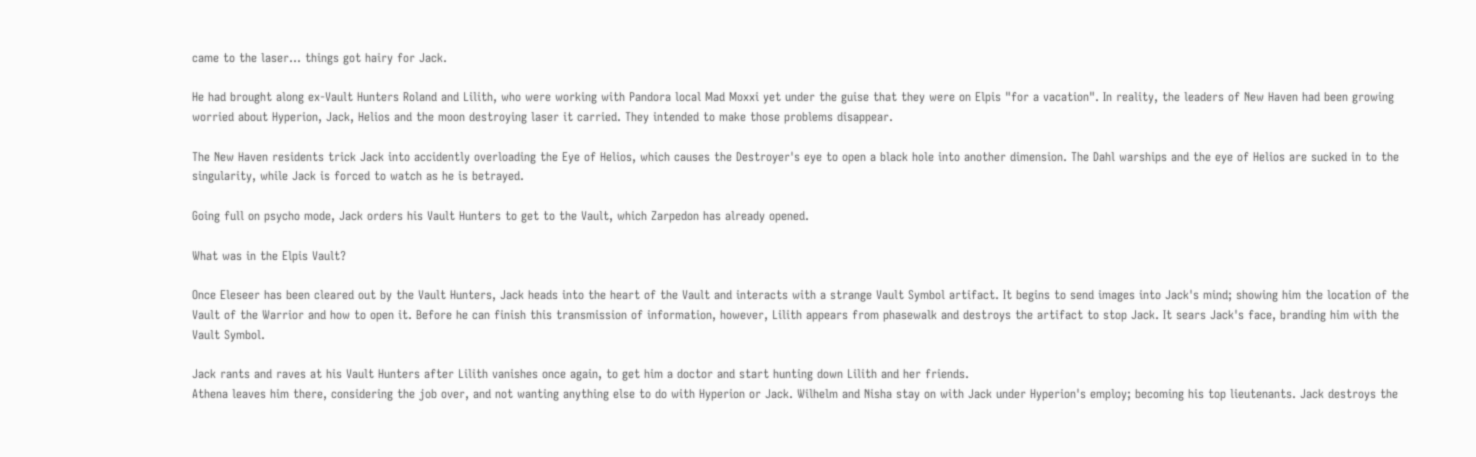came to the laser... things got hairy for Jack.

He had brought along ex-Vault Hunters Roland and Lilith, who were working with Pandora local Mad Moxxi yet under the guise that they were on Elpis "for a vacation". In reality, the leaders of New Haven had been growing worried about Hyperion, Jack, Helios and the moon destroying laser it carried. They intended to make those problems disappear.

The New Haven residents trick Jack into accidently overloading the Eye of Helios, which causes the Destroyer's eye to open a black hole into another dimension. The Dahl warships and the eye of Helios are sucked in to the singularity, while Jack is forced to watch as he is betrayed.

Going full on psycho mode, Jack orders his Vault Hunters to get to the Vault, which Zarpedon has already opened.

What was in the Elpis Vault?

Once Eleseer has been cleared out by the Vault Hunters, Jack heads into the heart of the Vault and interacts with a strange Vault Symbol artifact. It begins to send images into Jack's mind; showing him the location of the Vault of the Warrior and how to open it. Before he can finish this transmission of information, however, Lilith appears from phasewalk and destroys the artifact to stop Jack. It sears Jack's face, branding him with the Vault Symbol.

Jack rants and raves at his Vault Hunters after Lilith vanishes once again, to get him a doctor and start hunting down Lilith and her friends.
Athena leaves him there, considering the job over, and not wanting anything else to do with Hyperion or Jack. Wilhelm and Nisha stay on with Jack under Hyperion's employ; becoming his top lieutenants. Jack destroys the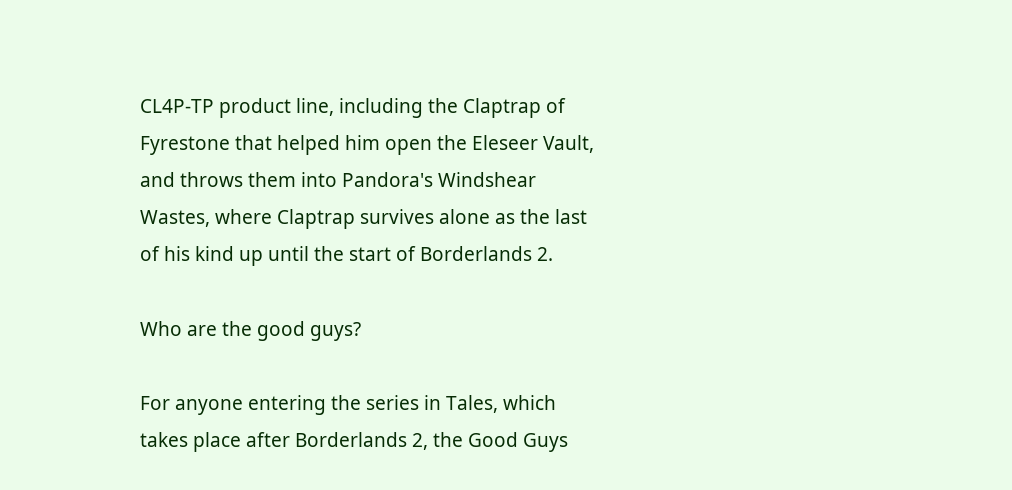CL4P-TP product line, including the Claptrap of Fyrestone that helped him open the Eleseer Vault, and throws them into Pandora's Windshear Wastes, where Claptrap survives alone as the last of his kind up until the start of Borderlands 2.

Who are the good guys?

For anyone entering the series in Tales, which takes place after Borderlands 2, the Good Guys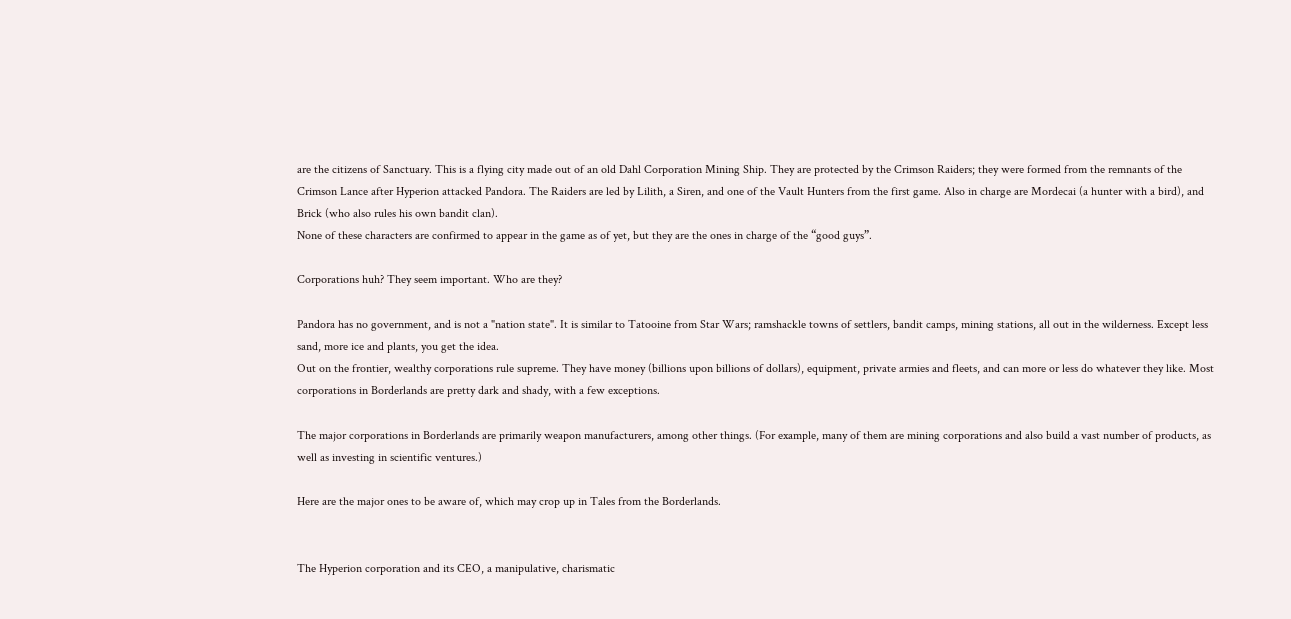are the citizens of Sanctuary. This is a flying city made out of an old Dahl Corporation Mining Ship. They are protected by the Crimson Raiders; they were formed from the remnants of the Crimson Lance after Hyperion attacked Pandora. The Raiders are led by Lilith, a Siren, and one of the Vault Hunters from the first game. Also in charge are Mordecai (a hunter with a bird), and Brick (who also rules his own bandit clan).
None of these characters are confirmed to appear in the game as of yet, but they are the ones in charge of the “good guys”.

Corporations huh? They seem important. Who are they?

Pandora has no government, and is not a "nation state". It is similar to Tatooine from Star Wars; ramshackle towns of settlers, bandit camps, mining stations, all out in the wilderness. Except less sand, more ice and plants, you get the idea.
Out on the frontier, wealthy corporations rule supreme. They have money (billions upon billions of dollars), equipment, private armies and fleets, and can more or less do whatever they like. Most corporations in Borderlands are pretty dark and shady, with a few exceptions.

The major corporations in Borderlands are primarily weapon manufacturers, among other things. (For example, many of them are mining corporations and also build a vast number of products, as well as investing in scientific ventures.)

Here are the major ones to be aware of, which may crop up in Tales from the Borderlands.


The Hyperion corporation and its CEO, a manipulative, charismatic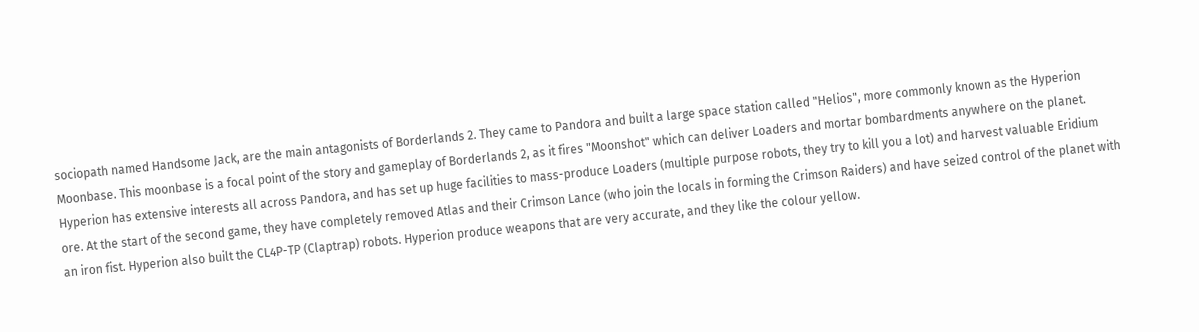sociopath named Handsome Jack, are the main antagonists of Borderlands 2. They came to Pandora and built a large space station called "Helios", more commonly known as the Hyperion Moonbase. This moonbase is a focal point of the story and gameplay of Borderlands 2, as it fires "Moonshot" which can deliver Loaders and mortar bombardments anywhere on the planet. Hyperion has extensive interests all across Pandora, and has set up huge facilities to mass-produce Loaders (multiple purpose robots, they try to kill you a lot) and harvest valuable Eridium ore. At the start of the second game, they have completely removed Atlas and their Crimson Lance (who join the locals in forming the Crimson Raiders) and have seized control of the planet with an iron fist. Hyperion also built the CL4P-TP (Claptrap) robots. Hyperion produce weapons that are very accurate, and they like the colour yellow.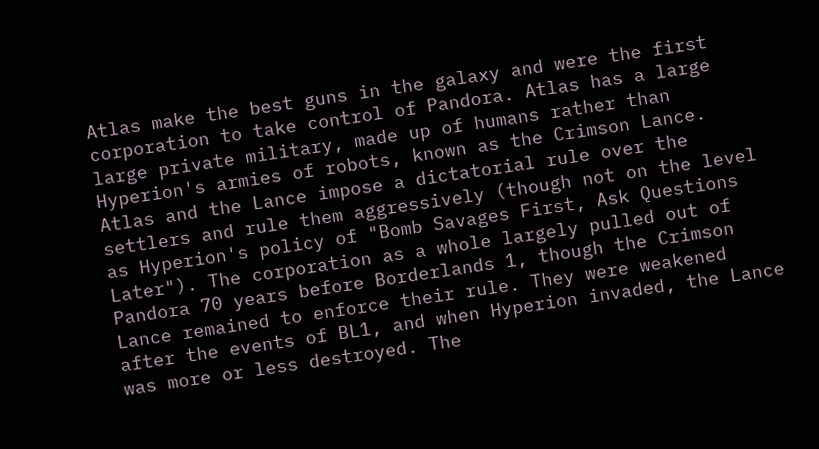Atlas make the best guns in the galaxy and were the first corporation to take control of Pandora. Atlas has a large large private military, made up of humans rather than Hyperion's armies of robots, known as the Crimson Lance. Atlas and the Lance impose a dictatorial rule over the settlers and rule them aggressively (though not on the level as Hyperion's policy of "Bomb Savages First, Ask Questions Later"). The corporation as a whole largely pulled out of Pandora 70 years before Borderlands 1, though the Crimson Lance remained to enforce their rule. They were weakened after the events of BL1, and when Hyperion invaded, the Lance was more or less destroyed. The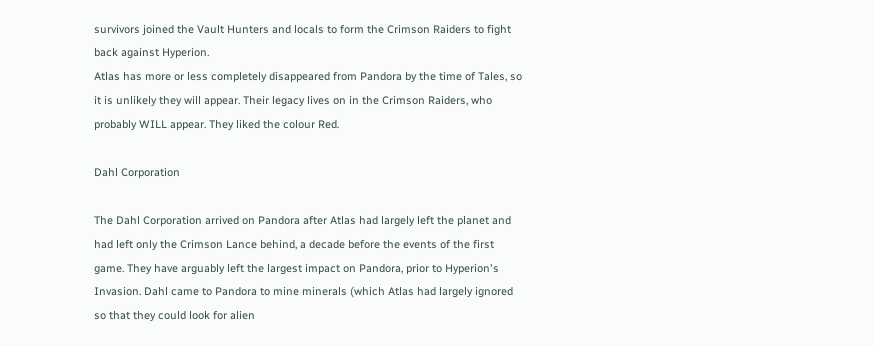survivors joined the Vault Hunters and locals to form the Crimson Raiders to fight back against Hyperion.
Atlas has more or less completely disappeared from Pandora by the time of Tales, so it is unlikely they will appear. Their legacy lives on in the Crimson Raiders, who probably WILL appear. They liked the colour Red.

Dahl Corporation

The Dahl Corporation arrived on Pandora after Atlas had largely left the planet and had left only the Crimson Lance behind, a decade before the events of the first game. They have arguably left the largest impact on Pandora, prior to Hyperion's Invasion. Dahl came to Pandora to mine minerals (which Atlas had largely ignored so that they could look for alien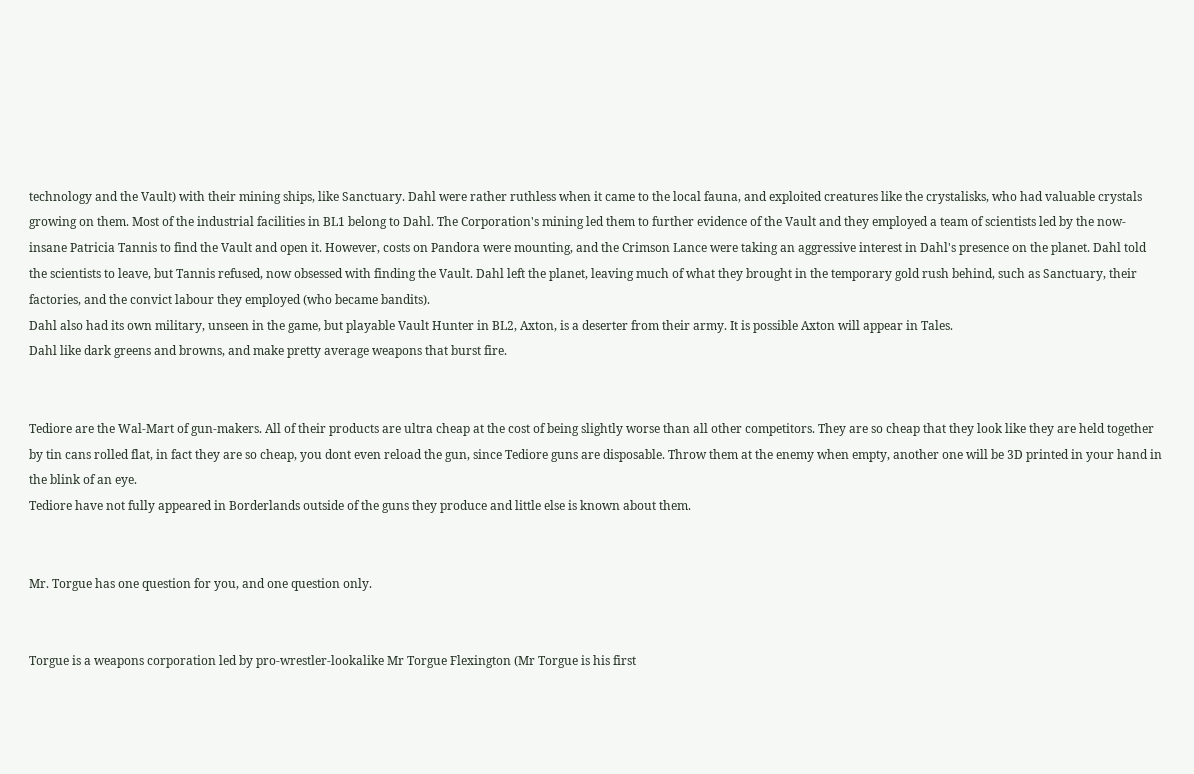technology and the Vault) with their mining ships, like Sanctuary. Dahl were rather ruthless when it came to the local fauna, and exploited creatures like the crystalisks, who had valuable crystals growing on them. Most of the industrial facilities in BL1 belong to Dahl. The Corporation's mining led them to further evidence of the Vault and they employed a team of scientists led by the now-insane Patricia Tannis to find the Vault and open it. However, costs on Pandora were mounting, and the Crimson Lance were taking an aggressive interest in Dahl's presence on the planet. Dahl told the scientists to leave, but Tannis refused, now obsessed with finding the Vault. Dahl left the planet, leaving much of what they brought in the temporary gold rush behind, such as Sanctuary, their factories, and the convict labour they employed (who became bandits).
Dahl also had its own military, unseen in the game, but playable Vault Hunter in BL2, Axton, is a deserter from their army. It is possible Axton will appear in Tales.
Dahl like dark greens and browns, and make pretty average weapons that burst fire.


Tediore are the Wal-Mart of gun-makers. All of their products are ultra cheap at the cost of being slightly worse than all other competitors. They are so cheap that they look like they are held together by tin cans rolled flat, in fact they are so cheap, you dont even reload the gun, since Tediore guns are disposable. Throw them at the enemy when empty, another one will be 3D printed in your hand in the blink of an eye.
Tediore have not fully appeared in Borderlands outside of the guns they produce and little else is known about them.


Mr. Torgue has one question for you, and one question only.


Torgue is a weapons corporation led by pro-wrestler-lookalike Mr Torgue Flexington (Mr Torgue is his first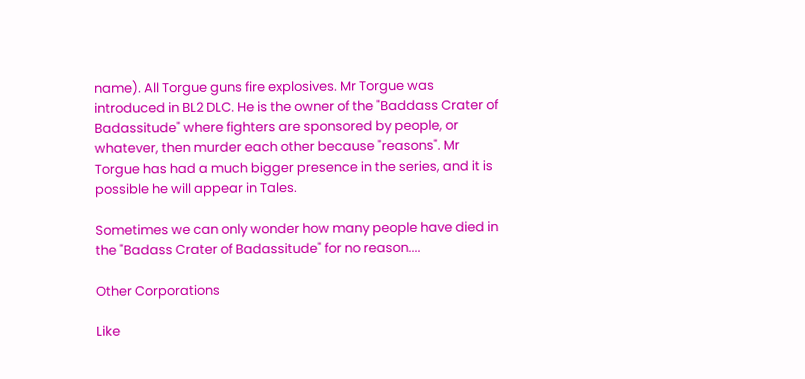name). All Torgue guns fire explosives. Mr Torgue was introduced in BL2 DLC. He is the owner of the "Baddass Crater of Badassitude" where fighters are sponsored by people, or whatever, then murder each other because "reasons". Mr Torgue has had a much bigger presence in the series, and it is possible he will appear in Tales.

Sometimes we can only wonder how many people have died in the "Badass Crater of Badassitude" for no reason....

Other Corporations

Like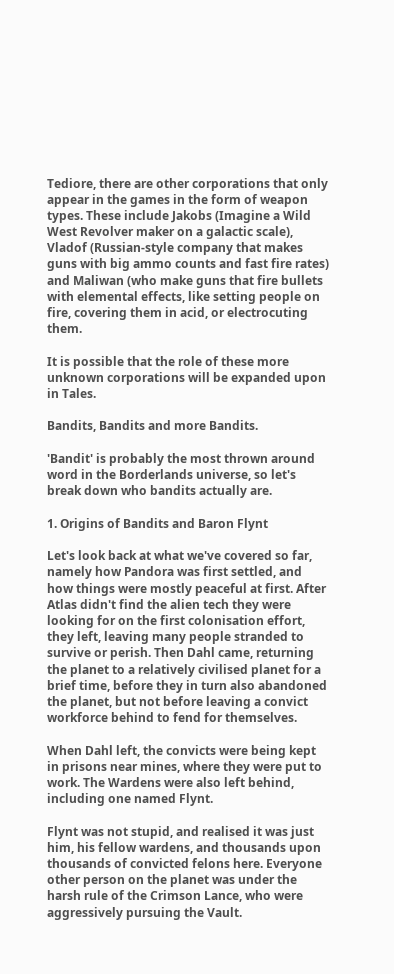Tediore, there are other corporations that only appear in the games in the form of weapon types. These include Jakobs (Imagine a Wild West Revolver maker on a galactic scale), Vladof (Russian-style company that makes guns with big ammo counts and fast fire rates) and Maliwan (who make guns that fire bullets with elemental effects, like setting people on fire, covering them in acid, or electrocuting them.

It is possible that the role of these more unknown corporations will be expanded upon in Tales.

Bandits, Bandits and more Bandits.

'Bandit' is probably the most thrown around word in the Borderlands universe, so let's break down who bandits actually are.

1. Origins of Bandits and Baron Flynt

Let's look back at what we've covered so far, namely how Pandora was first settled, and how things were mostly peaceful at first. After Atlas didn't find the alien tech they were looking for on the first colonisation effort, they left, leaving many people stranded to survive or perish. Then Dahl came, returning the planet to a relatively civilised planet for a brief time, before they in turn also abandoned the planet, but not before leaving a convict workforce behind to fend for themselves.

When Dahl left, the convicts were being kept in prisons near mines, where they were put to work. The Wardens were also left behind, including one named Flynt.

Flynt was not stupid, and realised it was just him, his fellow wardens, and thousands upon thousands of convicted felons here. Everyone other person on the planet was under the harsh rule of the Crimson Lance, who were aggressively pursuing the Vault.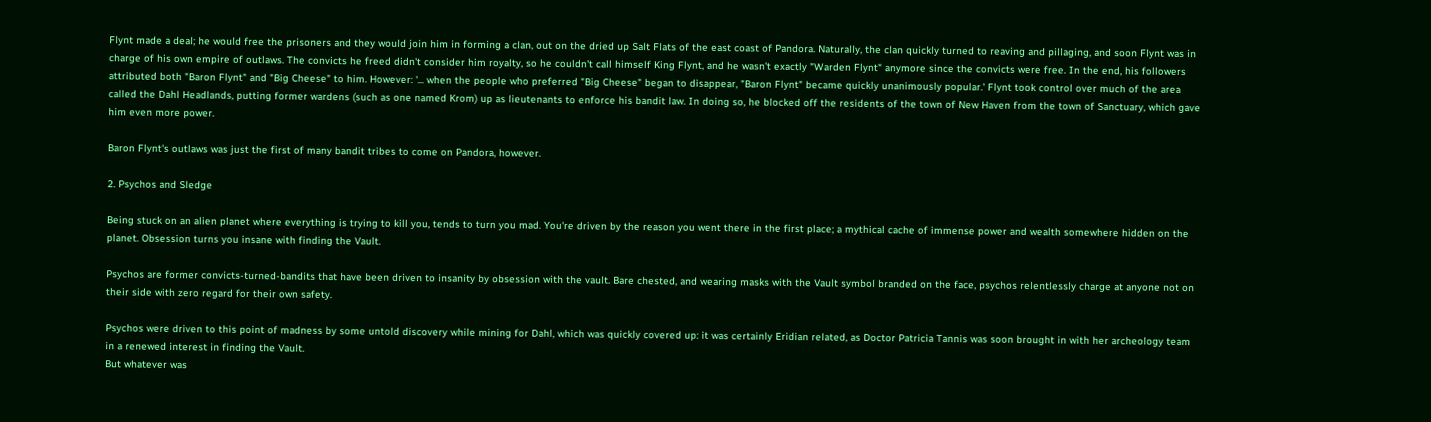Flynt made a deal; he would free the prisoners and they would join him in forming a clan, out on the dried up Salt Flats of the east coast of Pandora. Naturally, the clan quickly turned to reaving and pillaging, and soon Flynt was in charge of his own empire of outlaws. The convicts he freed didn't consider him royalty, so he couldn't call himself King Flynt, and he wasn't exactly "Warden Flynt" anymore since the convicts were free. In the end, his followers attributed both "Baron Flynt" and "Big Cheese" to him. However: '... when the people who preferred "Big Cheese" began to disappear, "Baron Flynt" became quickly unanimously popular.' Flynt took control over much of the area called the Dahl Headlands, putting former wardens (such as one named Krom) up as lieutenants to enforce his bandit law. In doing so, he blocked off the residents of the town of New Haven from the town of Sanctuary, which gave him even more power.

Baron Flynt's outlaws was just the first of many bandit tribes to come on Pandora, however.

2. Psychos and Sledge

Being stuck on an alien planet where everything is trying to kill you, tends to turn you mad. You're driven by the reason you went there in the first place; a mythical cache of immense power and wealth somewhere hidden on the planet. Obsession turns you insane with finding the Vault.

Psychos are former convicts-turned-bandits that have been driven to insanity by obsession with the vault. Bare chested, and wearing masks with the Vault symbol branded on the face, psychos relentlessly charge at anyone not on their side with zero regard for their own safety.

Psychos were driven to this point of madness by some untold discovery while mining for Dahl, which was quickly covered up: it was certainly Eridian related, as Doctor Patricia Tannis was soon brought in with her archeology team in a renewed interest in finding the Vault.
But whatever was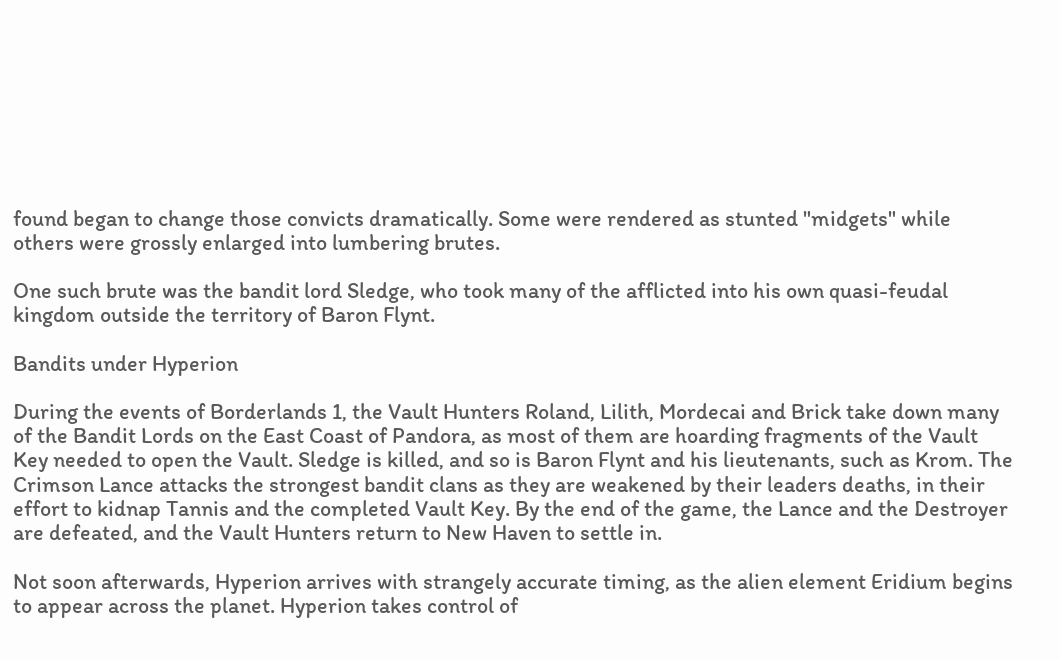found began to change those convicts dramatically. Some were rendered as stunted "midgets" while others were grossly enlarged into lumbering brutes.

One such brute was the bandit lord Sledge, who took many of the afflicted into his own quasi-feudal kingdom outside the territory of Baron Flynt.

Bandits under Hyperion

During the events of Borderlands 1, the Vault Hunters Roland, Lilith, Mordecai and Brick take down many of the Bandit Lords on the East Coast of Pandora, as most of them are hoarding fragments of the Vault Key needed to open the Vault. Sledge is killed, and so is Baron Flynt and his lieutenants, such as Krom. The Crimson Lance attacks the strongest bandit clans as they are weakened by their leaders deaths, in their effort to kidnap Tannis and the completed Vault Key. By the end of the game, the Lance and the Destroyer are defeated, and the Vault Hunters return to New Haven to settle in.

Not soon afterwards, Hyperion arrives with strangely accurate timing, as the alien element Eridium begins to appear across the planet. Hyperion takes control of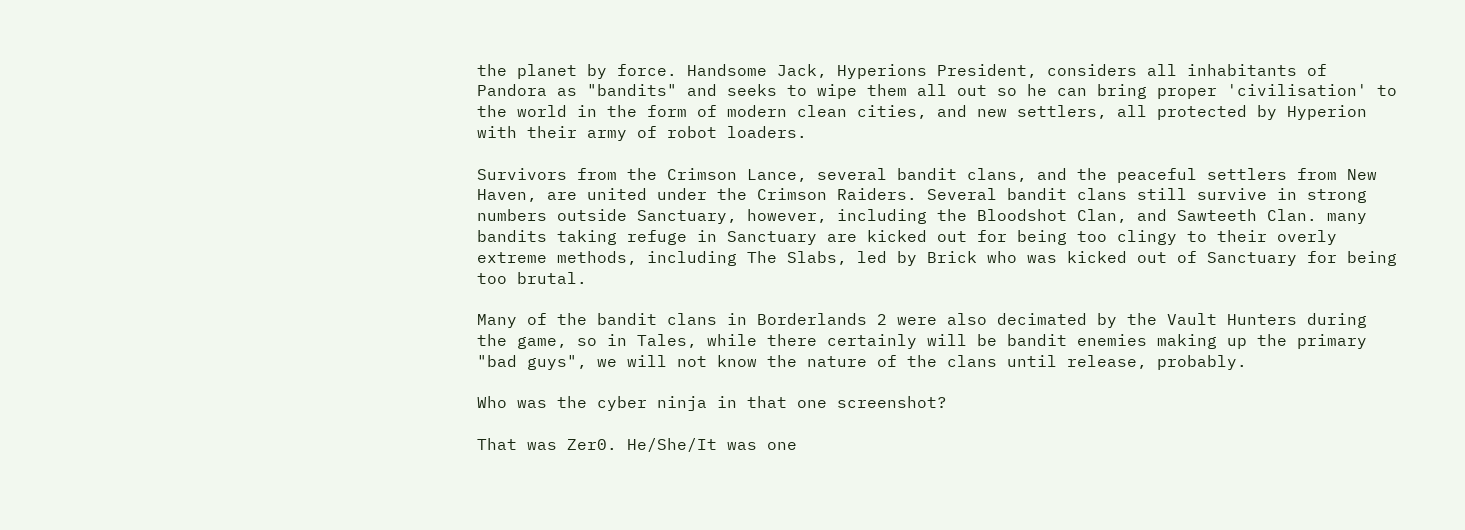the planet by force. Handsome Jack, Hyperions President, considers all inhabitants of Pandora as "bandits" and seeks to wipe them all out so he can bring proper 'civilisation' to the world in the form of modern clean cities, and new settlers, all protected by Hyperion with their army of robot loaders.

Survivors from the Crimson Lance, several bandit clans, and the peaceful settlers from New Haven, are united under the Crimson Raiders. Several bandit clans still survive in strong numbers outside Sanctuary, however, including the Bloodshot Clan, and Sawteeth Clan. many bandits taking refuge in Sanctuary are kicked out for being too clingy to their overly extreme methods, including The Slabs, led by Brick who was kicked out of Sanctuary for being too brutal.

Many of the bandit clans in Borderlands 2 were also decimated by the Vault Hunters during the game, so in Tales, while there certainly will be bandit enemies making up the primary "bad guys", we will not know the nature of the clans until release, probably.

Who was the cyber ninja in that one screenshot?

That was Zer0. He/She/It was one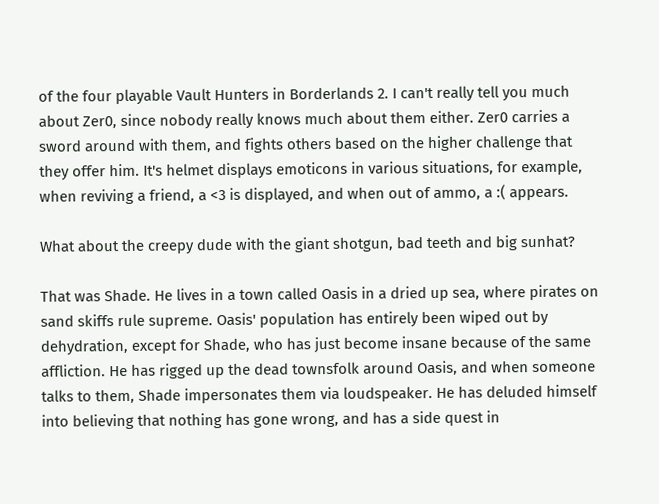of the four playable Vault Hunters in Borderlands 2. I can't really tell you much about Zer0, since nobody really knows much about them either. Zer0 carries a sword around with them, and fights others based on the higher challenge that they offer him. It's helmet displays emoticons in various situations, for example, when reviving a friend, a <3 is displayed, and when out of ammo, a :( appears.

What about the creepy dude with the giant shotgun, bad teeth and big sunhat?

That was Shade. He lives in a town called Oasis in a dried up sea, where pirates on sand skiffs rule supreme. Oasis' population has entirely been wiped out by dehydration, except for Shade, who has just become insane because of the same affliction. He has rigged up the dead townsfolk around Oasis, and when someone talks to them, Shade impersonates them via loudspeaker. He has deluded himself into believing that nothing has gone wrong, and has a side quest in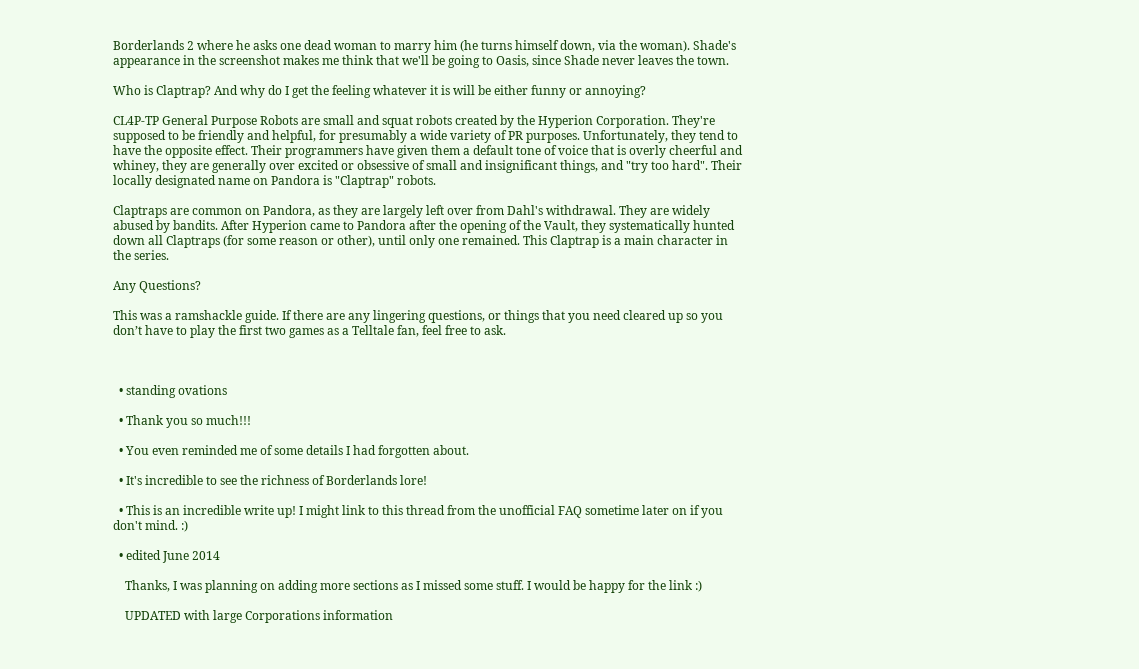Borderlands 2 where he asks one dead woman to marry him (he turns himself down, via the woman). Shade's appearance in the screenshot makes me think that we'll be going to Oasis, since Shade never leaves the town.

Who is Claptrap? And why do I get the feeling whatever it is will be either funny or annoying?

CL4P-TP General Purpose Robots are small and squat robots created by the Hyperion Corporation. They're supposed to be friendly and helpful, for presumably a wide variety of PR purposes. Unfortunately, they tend to have the opposite effect. Their programmers have given them a default tone of voice that is overly cheerful and whiney, they are generally over excited or obsessive of small and insignificant things, and "try too hard". Their locally designated name on Pandora is "Claptrap" robots.

Claptraps are common on Pandora, as they are largely left over from Dahl's withdrawal. They are widely abused by bandits. After Hyperion came to Pandora after the opening of the Vault, they systematically hunted down all Claptraps (for some reason or other), until only one remained. This Claptrap is a main character in the series.

Any Questions?

This was a ramshackle guide. If there are any lingering questions, or things that you need cleared up so you don’t have to play the first two games as a Telltale fan, feel free to ask.



  • standing ovations

  • Thank you so much!!!

  • You even reminded me of some details I had forgotten about.

  • It's incredible to see the richness of Borderlands lore!

  • This is an incredible write up! I might link to this thread from the unofficial FAQ sometime later on if you don't mind. :)

  • edited June 2014

    Thanks, I was planning on adding more sections as I missed some stuff. I would be happy for the link :)

    UPDATED with large Corporations information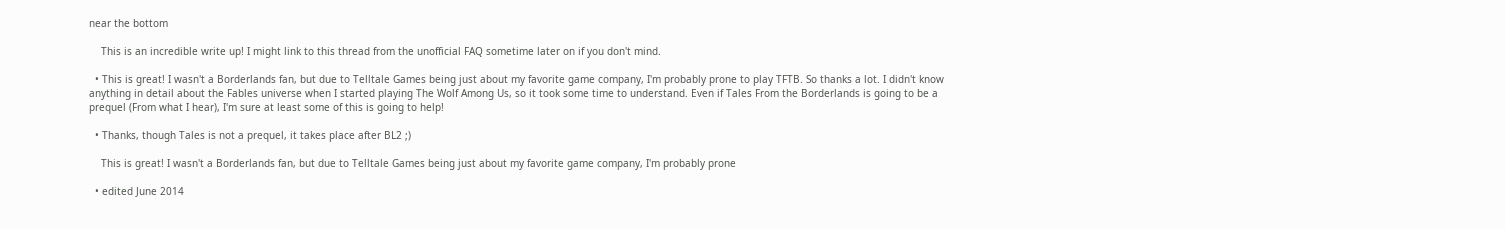near the bottom

    This is an incredible write up! I might link to this thread from the unofficial FAQ sometime later on if you don't mind.

  • This is great! I wasn't a Borderlands fan, but due to Telltale Games being just about my favorite game company, I'm probably prone to play TFTB. So thanks a lot. I didn't know anything in detail about the Fables universe when I started playing The Wolf Among Us, so it took some time to understand. Even if Tales From the Borderlands is going to be a prequel (From what I hear), I'm sure at least some of this is going to help!

  • Thanks, though Tales is not a prequel, it takes place after BL2 ;)

    This is great! I wasn't a Borderlands fan, but due to Telltale Games being just about my favorite game company, I'm probably prone

  • edited June 2014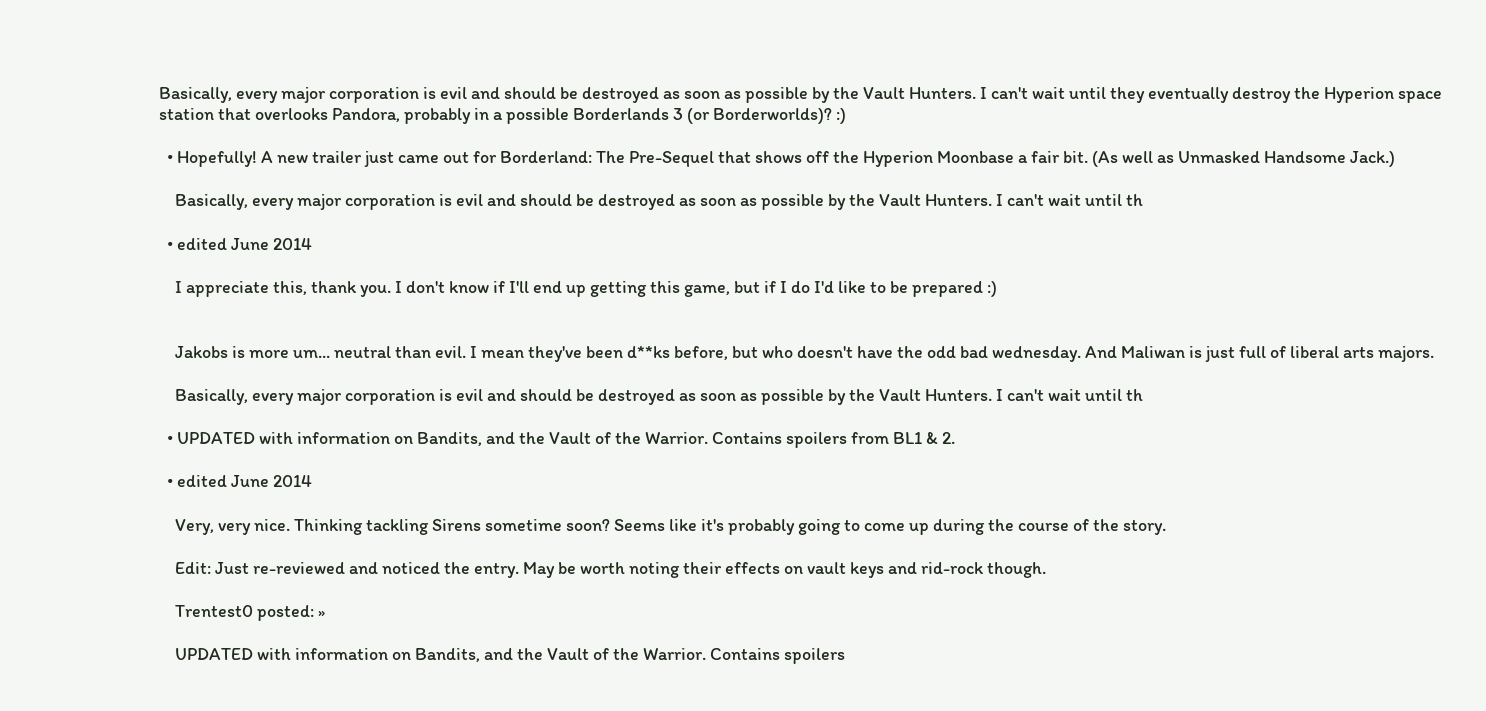Basically, every major corporation is evil and should be destroyed as soon as possible by the Vault Hunters. I can't wait until they eventually destroy the Hyperion space station that overlooks Pandora, probably in a possible Borderlands 3 (or Borderworlds)? :)

  • Hopefully! A new trailer just came out for Borderland: The Pre-Sequel that shows off the Hyperion Moonbase a fair bit. (As well as Unmasked Handsome Jack.)

    Basically, every major corporation is evil and should be destroyed as soon as possible by the Vault Hunters. I can't wait until th

  • edited June 2014

    I appreciate this, thank you. I don't know if I'll end up getting this game, but if I do I'd like to be prepared :)


    Jakobs is more um... neutral than evil. I mean they've been d**ks before, but who doesn't have the odd bad wednesday. And Maliwan is just full of liberal arts majors.

    Basically, every major corporation is evil and should be destroyed as soon as possible by the Vault Hunters. I can't wait until th

  • UPDATED with information on Bandits, and the Vault of the Warrior. Contains spoilers from BL1 & 2.

  • edited June 2014

    Very, very nice. Thinking tackling Sirens sometime soon? Seems like it's probably going to come up during the course of the story.

    Edit: Just re-reviewed and noticed the entry. May be worth noting their effects on vault keys and rid-rock though.

    Trentest0 posted: »

    UPDATED with information on Bandits, and the Vault of the Warrior. Contains spoilers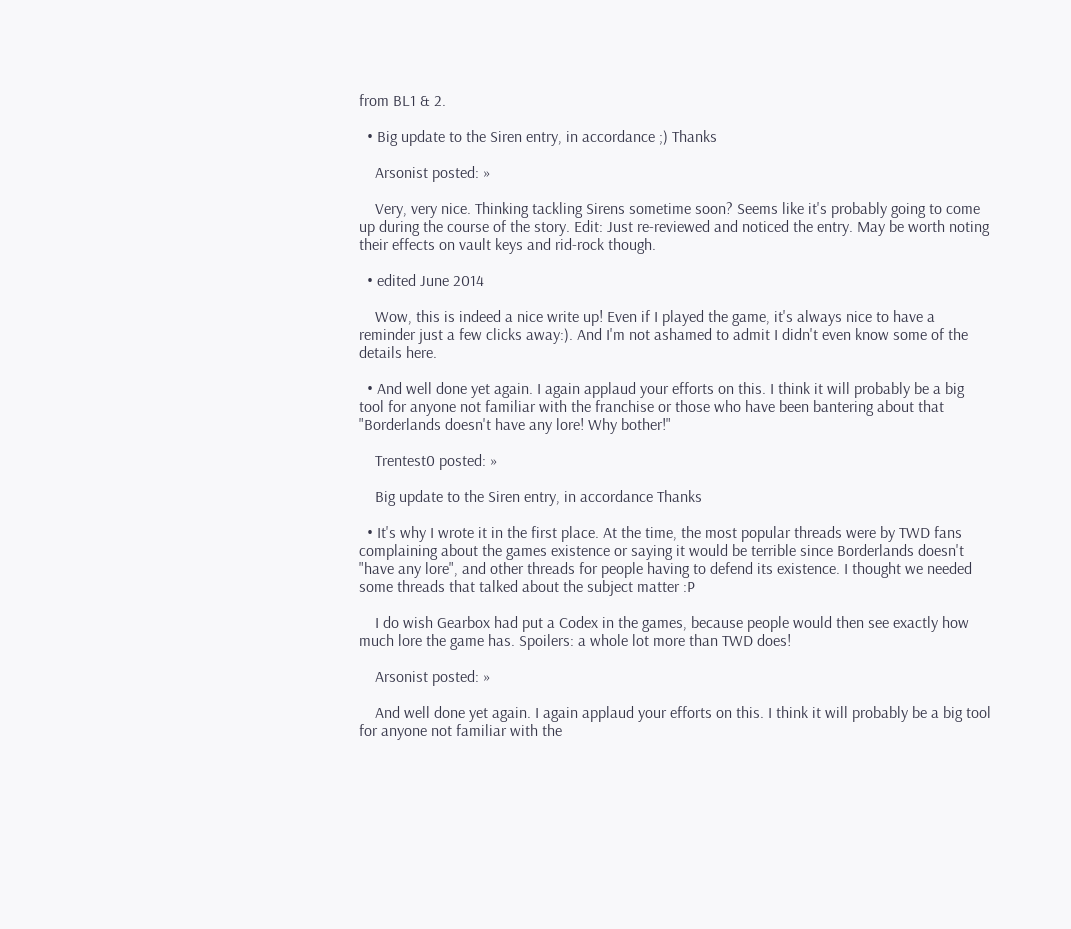from BL1 & 2.

  • Big update to the Siren entry, in accordance ;) Thanks

    Arsonist posted: »

    Very, very nice. Thinking tackling Sirens sometime soon? Seems like it's probably going to come up during the course of the story. Edit: Just re-reviewed and noticed the entry. May be worth noting their effects on vault keys and rid-rock though.

  • edited June 2014

    Wow, this is indeed a nice write up! Even if I played the game, it's always nice to have a reminder just a few clicks away:). And I'm not ashamed to admit I didn't even know some of the details here.

  • And well done yet again. I again applaud your efforts on this. I think it will probably be a big tool for anyone not familiar with the franchise or those who have been bantering about that "Borderlands doesn't have any lore! Why bother!"

    Trentest0 posted: »

    Big update to the Siren entry, in accordance Thanks

  • It's why I wrote it in the first place. At the time, the most popular threads were by TWD fans complaining about the games existence or saying it would be terrible since Borderlands doesn't "have any lore", and other threads for people having to defend its existence. I thought we needed some threads that talked about the subject matter :P

    I do wish Gearbox had put a Codex in the games, because people would then see exactly how much lore the game has. Spoilers: a whole lot more than TWD does!

    Arsonist posted: »

    And well done yet again. I again applaud your efforts on this. I think it will probably be a big tool for anyone not familiar with the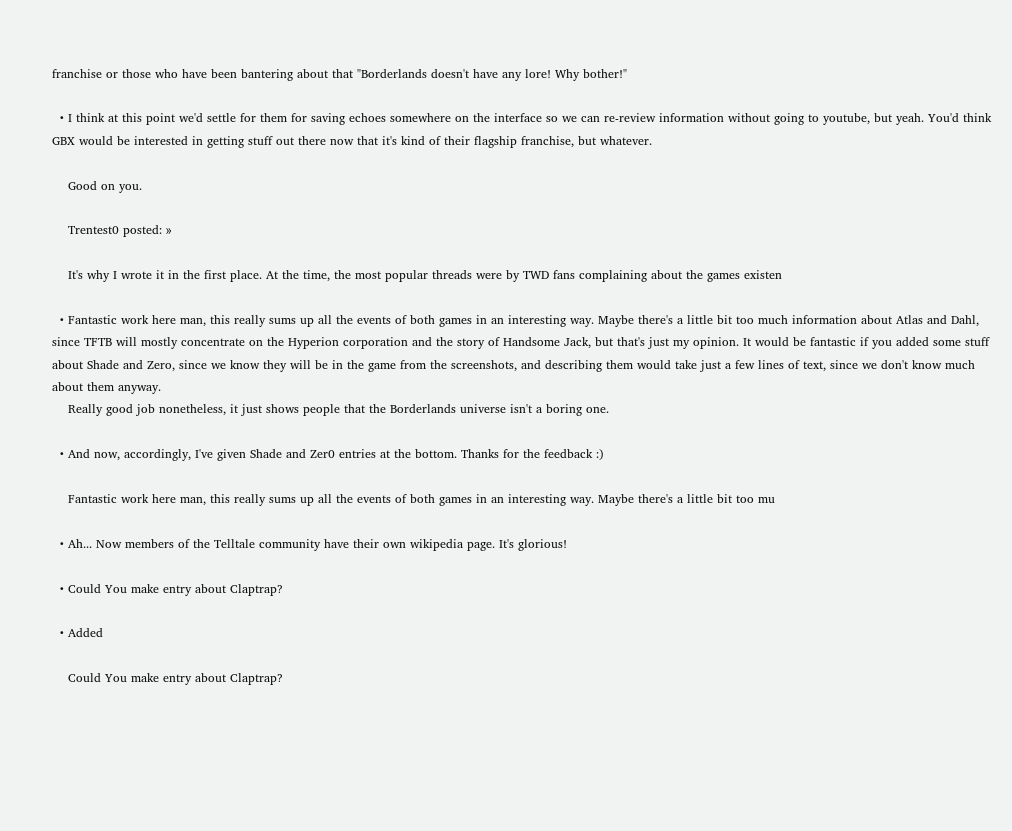franchise or those who have been bantering about that "Borderlands doesn't have any lore! Why bother!"

  • I think at this point we'd settle for them for saving echoes somewhere on the interface so we can re-review information without going to youtube, but yeah. You'd think GBX would be interested in getting stuff out there now that it's kind of their flagship franchise, but whatever.

    Good on you.

    Trentest0 posted: »

    It's why I wrote it in the first place. At the time, the most popular threads were by TWD fans complaining about the games existen

  • Fantastic work here man, this really sums up all the events of both games in an interesting way. Maybe there's a little bit too much information about Atlas and Dahl, since TFTB will mostly concentrate on the Hyperion corporation and the story of Handsome Jack, but that's just my opinion. It would be fantastic if you added some stuff about Shade and Zero, since we know they will be in the game from the screenshots, and describing them would take just a few lines of text, since we don't know much about them anyway.
    Really good job nonetheless, it just shows people that the Borderlands universe isn't a boring one.

  • And now, accordingly, I've given Shade and Zer0 entries at the bottom. Thanks for the feedback :)

    Fantastic work here man, this really sums up all the events of both games in an interesting way. Maybe there's a little bit too mu

  • Ah... Now members of the Telltale community have their own wikipedia page. It's glorious!

  • Could You make entry about Claptrap?

  • Added

    Could You make entry about Claptrap?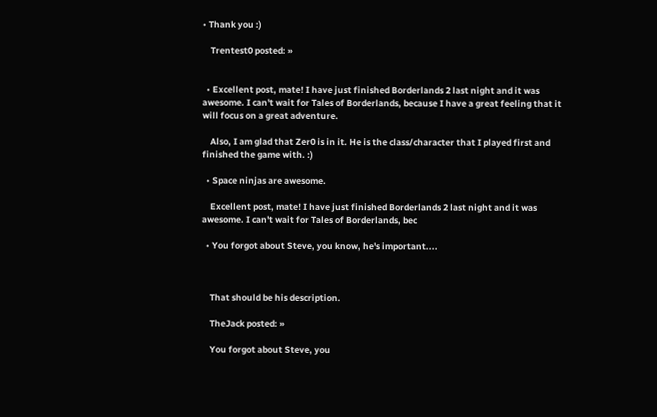• Thank you :)

    Trentest0 posted: »


  • Excellent post, mate! I have just finished Borderlands 2 last night and it was awesome. I can't wait for Tales of Borderlands, because I have a great feeling that it will focus on a great adventure.

    Also, I am glad that Zer0 is in it. He is the class/character that I played first and finished the game with. :)

  • Space ninjas are awesome.

    Excellent post, mate! I have just finished Borderlands 2 last night and it was awesome. I can't wait for Tales of Borderlands, bec

  • You forgot about Steve, you know, he's important....



    That should be his description.

    TheJack posted: »

    You forgot about Steve, you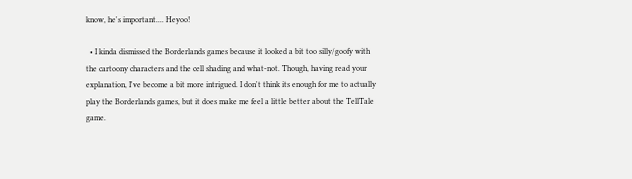know, he's important.... Heyoo!

  • I kinda dismissed the Borderlands games because it looked a bit too silly/goofy with the cartoony characters and the cell shading and what-not. Though, having read your explanation, I've become a bit more intrigued. I don't think its enough for me to actually play the Borderlands games, but it does make me feel a little better about the TellTale game.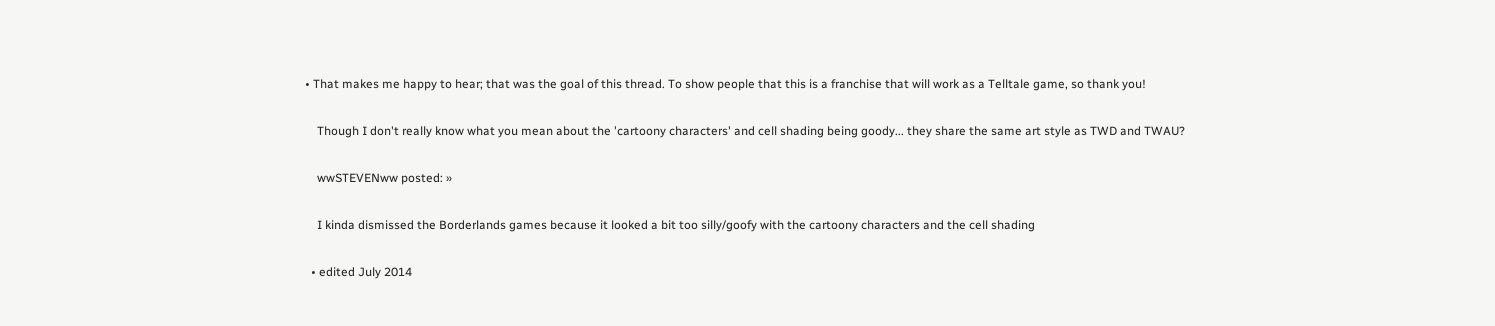• That makes me happy to hear; that was the goal of this thread. To show people that this is a franchise that will work as a Telltale game, so thank you!

    Though I don't really know what you mean about the 'cartoony characters' and cell shading being goody... they share the same art style as TWD and TWAU?

    wwSTEVENww posted: »

    I kinda dismissed the Borderlands games because it looked a bit too silly/goofy with the cartoony characters and the cell shading

  • edited July 2014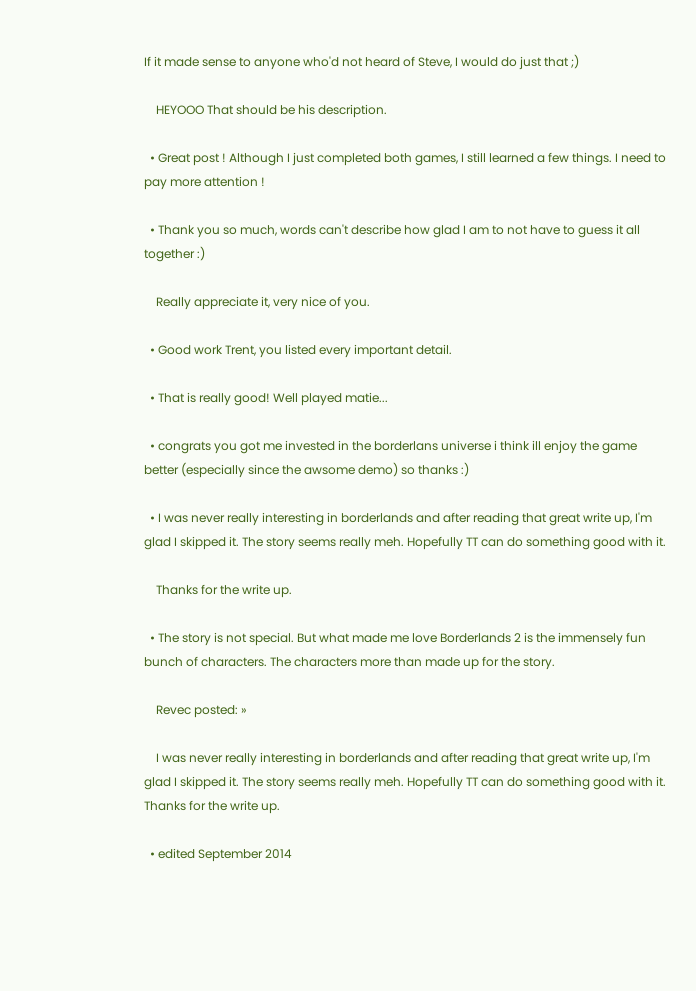If it made sense to anyone who'd not heard of Steve, I would do just that ;)

    HEYOOO That should be his description.

  • Great post ! Although I just completed both games, I still learned a few things. I need to pay more attention !

  • Thank you so much, words can't describe how glad I am to not have to guess it all together :)

    Really appreciate it, very nice of you.

  • Good work Trent, you listed every important detail.

  • That is really good! Well played matie...

  • congrats you got me invested in the borderlans universe i think ill enjoy the game better (especially since the awsome demo) so thanks :)

  • I was never really interesting in borderlands and after reading that great write up, I'm glad I skipped it. The story seems really meh. Hopefully TT can do something good with it.

    Thanks for the write up.

  • The story is not special. But what made me love Borderlands 2 is the immensely fun bunch of characters. The characters more than made up for the story.

    Revec posted: »

    I was never really interesting in borderlands and after reading that great write up, I'm glad I skipped it. The story seems really meh. Hopefully TT can do something good with it. Thanks for the write up.

  • edited September 2014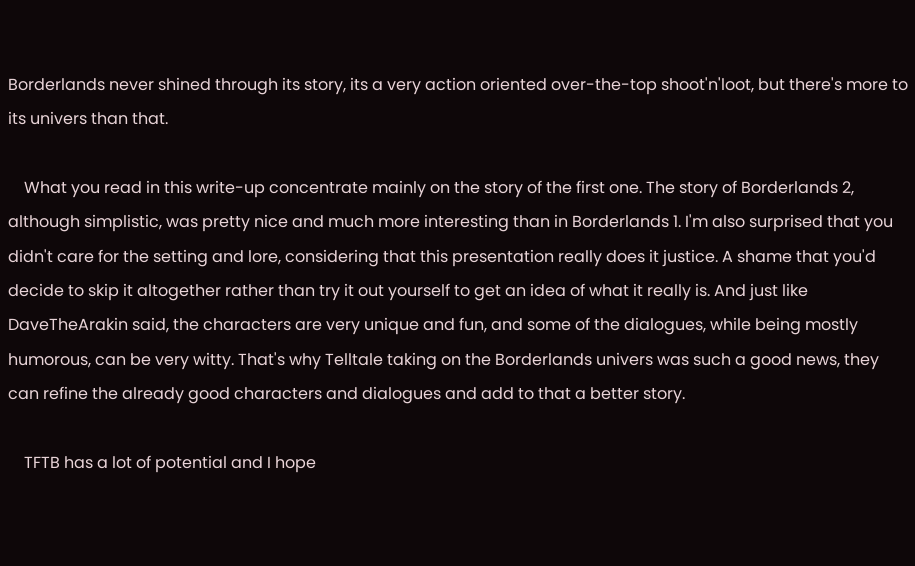Borderlands never shined through its story, its a very action oriented over-the-top shoot'n'loot, but there's more to its univers than that.

    What you read in this write-up concentrate mainly on the story of the first one. The story of Borderlands 2, although simplistic, was pretty nice and much more interesting than in Borderlands 1. I'm also surprised that you didn't care for the setting and lore, considering that this presentation really does it justice. A shame that you'd decide to skip it altogether rather than try it out yourself to get an idea of what it really is. And just like DaveTheArakin said, the characters are very unique and fun, and some of the dialogues, while being mostly humorous, can be very witty. That's why Telltale taking on the Borderlands univers was such a good news, they can refine the already good characters and dialogues and add to that a better story.

    TFTB has a lot of potential and I hope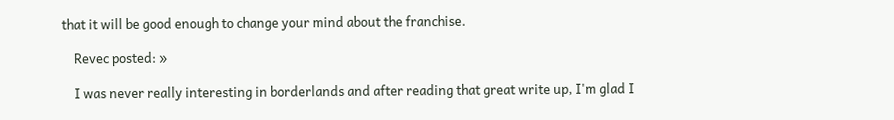that it will be good enough to change your mind about the franchise.

    Revec posted: »

    I was never really interesting in borderlands and after reading that great write up, I'm glad I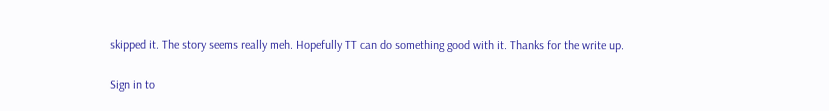skipped it. The story seems really meh. Hopefully TT can do something good with it. Thanks for the write up.

Sign in to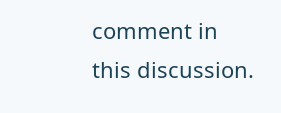comment in this discussion.